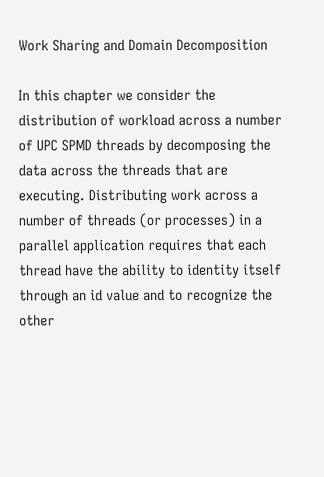Work Sharing and Domain Decomposition

In this chapter we consider the distribution of workload across a number of UPC SPMD threads by decomposing the data across the threads that are executing. Distributing work across a number of threads (or processes) in a parallel application requires that each thread have the ability to identity itself through an id value and to recognize the other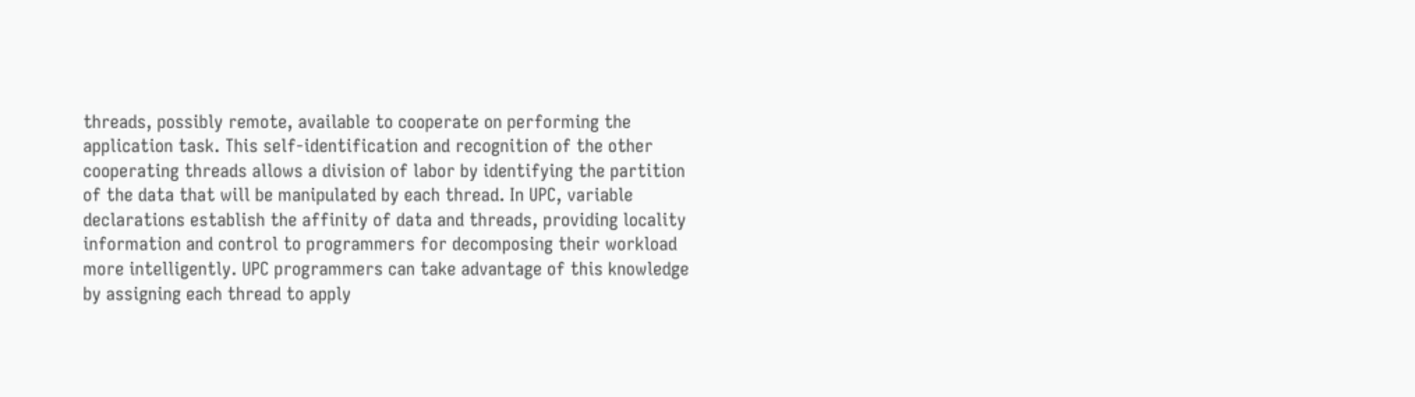threads, possibly remote, available to cooperate on performing the application task. This self-identification and recognition of the other cooperating threads allows a division of labor by identifying the partition of the data that will be manipulated by each thread. In UPC, variable declarations establish the affinity of data and threads, providing locality information and control to programmers for decomposing their workload more intelligently. UPC programmers can take advantage of this knowledge by assigning each thread to apply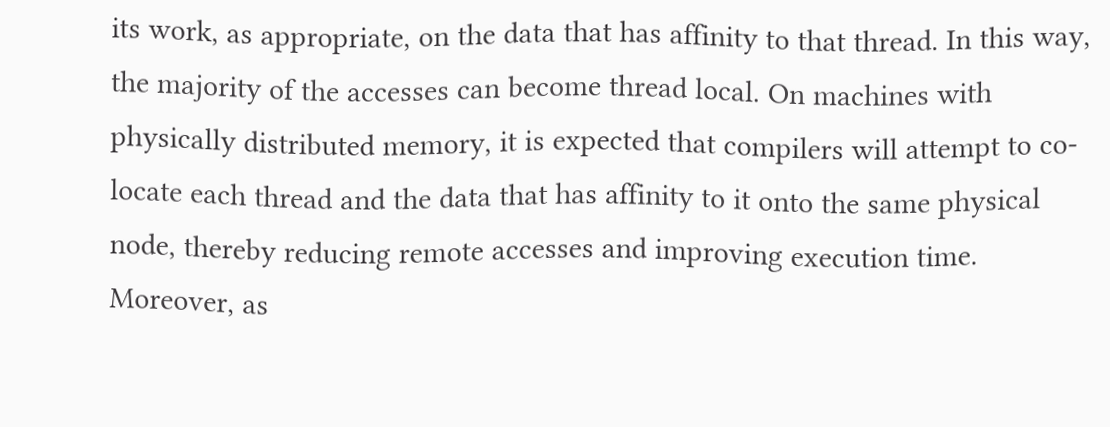its work, as appropriate, on the data that has affinity to that thread. In this way, the majority of the accesses can become thread local. On machines with physically distributed memory, it is expected that compilers will attempt to co-locate each thread and the data that has affinity to it onto the same physical node, thereby reducing remote accesses and improving execution time. Moreover, as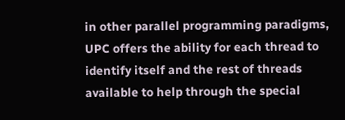in other parallel programming paradigms, UPC offers the ability for each thread to identify itself and the rest of threads available to help through the special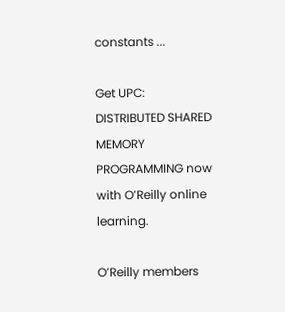constants ...

Get UPC: DISTRIBUTED SHARED MEMORY PROGRAMMING now with O’Reilly online learning.

O’Reilly members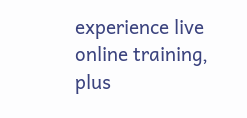experience live online training, plus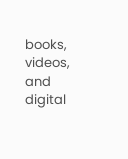books, videos, and digital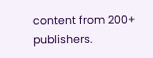content from 200+ publishers.